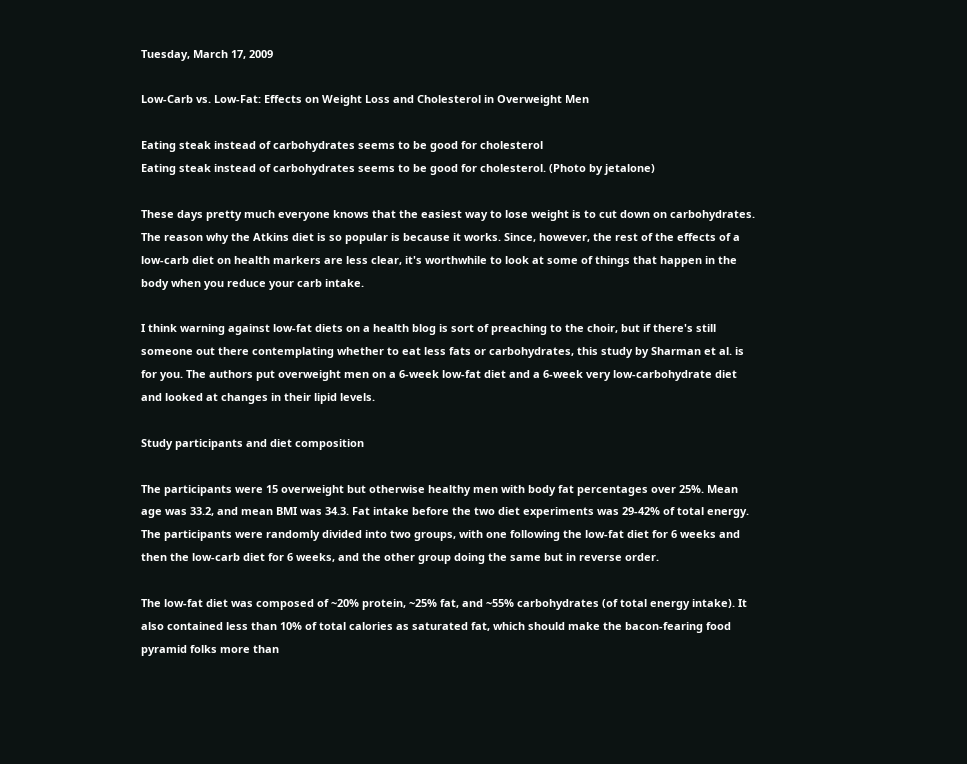Tuesday, March 17, 2009

Low-Carb vs. Low-Fat: Effects on Weight Loss and Cholesterol in Overweight Men

Eating steak instead of carbohydrates seems to be good for cholesterol
Eating steak instead of carbohydrates seems to be good for cholesterol. (Photo by jetalone)

These days pretty much everyone knows that the easiest way to lose weight is to cut down on carbohydrates. The reason why the Atkins diet is so popular is because it works. Since, however, the rest of the effects of a low-carb diet on health markers are less clear, it's worthwhile to look at some of things that happen in the body when you reduce your carb intake.

I think warning against low-fat diets on a health blog is sort of preaching to the choir, but if there's still someone out there contemplating whether to eat less fats or carbohydrates, this study by Sharman et al. is for you. The authors put overweight men on a 6-week low-fat diet and a 6-week very low-carbohydrate diet and looked at changes in their lipid levels.

Study participants and diet composition

The participants were 15 overweight but otherwise healthy men with body fat percentages over 25%. Mean age was 33.2, and mean BMI was 34.3. Fat intake before the two diet experiments was 29-42% of total energy. The participants were randomly divided into two groups, with one following the low-fat diet for 6 weeks and then the low-carb diet for 6 weeks, and the other group doing the same but in reverse order.

The low-fat diet was composed of ~20% protein, ~25% fat, and ~55% carbohydrates (of total energy intake). It also contained less than 10% of total calories as saturated fat, which should make the bacon-fearing food pyramid folks more than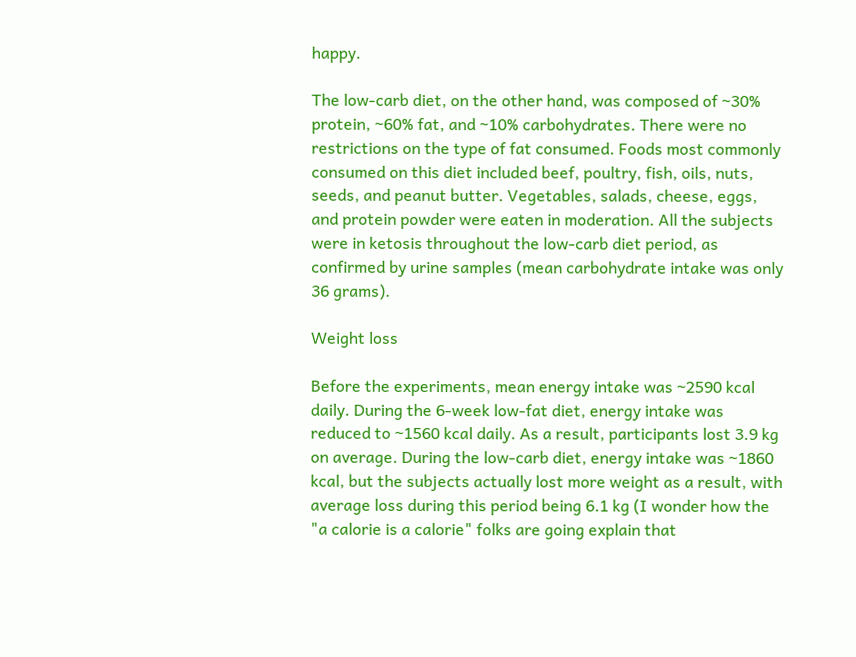happy.

The low-carb diet, on the other hand, was composed of ~30% protein, ~60% fat, and ~10% carbohydrates. There were no restrictions on the type of fat consumed. Foods most commonly consumed on this diet included beef, poultry, fish, oils, nuts, seeds, and peanut butter. Vegetables, salads, cheese, eggs, and protein powder were eaten in moderation. All the subjects were in ketosis throughout the low-carb diet period, as confirmed by urine samples (mean carbohydrate intake was only 36 grams).

Weight loss

Before the experiments, mean energy intake was ~2590 kcal daily. During the 6-week low-fat diet, energy intake was reduced to ~1560 kcal daily. As a result, participants lost 3.9 kg on average. During the low-carb diet, energy intake was ~1860 kcal, but the subjects actually lost more weight as a result, with average loss during this period being 6.1 kg (I wonder how the "a calorie is a calorie" folks are going explain that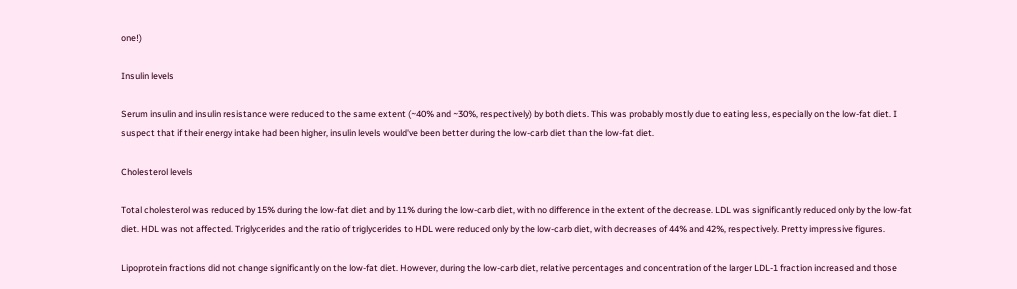one!)

Insulin levels

Serum insulin and insulin resistance were reduced to the same extent (~40% and ~30%, respectively) by both diets. This was probably mostly due to eating less, especially on the low-fat diet. I suspect that if their energy intake had been higher, insulin levels would've been better during the low-carb diet than the low-fat diet.

Cholesterol levels

Total cholesterol was reduced by 15% during the low-fat diet and by 11% during the low-carb diet, with no difference in the extent of the decrease. LDL was significantly reduced only by the low-fat diet. HDL was not affected. Triglycerides and the ratio of triglycerides to HDL were reduced only by the low-carb diet, with decreases of 44% and 42%, respectively. Pretty impressive figures.

Lipoprotein fractions did not change significantly on the low-fat diet. However, during the low-carb diet, relative percentages and concentration of the larger LDL-1 fraction increased and those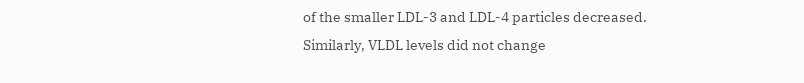of the smaller LDL-3 and LDL-4 particles decreased. Similarly, VLDL levels did not change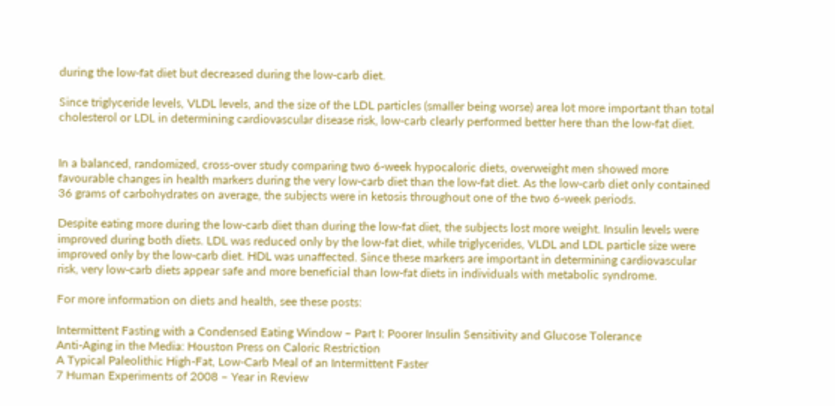during the low-fat diet but decreased during the low-carb diet.

Since triglyceride levels, VLDL levels, and the size of the LDL particles (smaller being worse) area lot more important than total cholesterol or LDL in determining cardiovascular disease risk, low-carb clearly performed better here than the low-fat diet.


In a balanced, randomized, cross-over study comparing two 6-week hypocaloric diets, overweight men showed more favourable changes in health markers during the very low-carb diet than the low-fat diet. As the low-carb diet only contained 36 grams of carbohydrates on average, the subjects were in ketosis throughout one of the two 6-week periods.

Despite eating more during the low-carb diet than during the low-fat diet, the subjects lost more weight. Insulin levels were improved during both diets. LDL was reduced only by the low-fat diet, while triglycerides, VLDL and LDL particle size were improved only by the low-carb diet. HDL was unaffected. Since these markers are important in determining cardiovascular risk, very low-carb diets appear safe and more beneficial than low-fat diets in individuals with metabolic syndrome.

For more information on diets and health, see these posts:

Intermittent Fasting with a Condensed Eating Window – Part I: Poorer Insulin Sensitivity and Glucose Tolerance
Anti-Aging in the Media: Houston Press on Caloric Restriction
A Typical Paleolithic High-Fat, Low-Carb Meal of an Intermittent Faster
7 Human Experiments of 2008 – Year in Review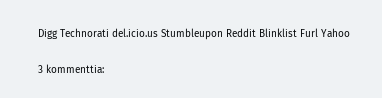Digg Technorati del.icio.us Stumbleupon Reddit Blinklist Furl Yahoo

3 kommenttia: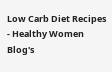Low Carb Diet Recipes - Healthy Women Blog's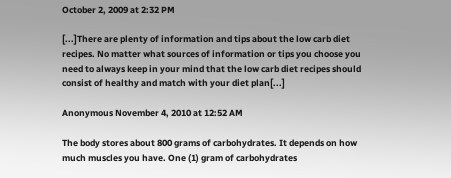October 2, 2009 at 2:32 PM

[...]There are plenty of information and tips about the low carb diet recipes. No matter what sources of information or tips you choose you need to always keep in your mind that the low carb diet recipes should consist of healthy and match with your diet plan[...]

Anonymous November 4, 2010 at 12:52 AM

The body stores about 800 grams of carbohydrates. It depends on how much muscles you have. One (1) gram of carbohydrates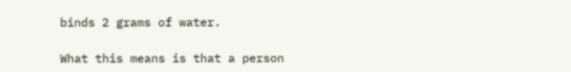binds 2 grams of water.

What this means is that a person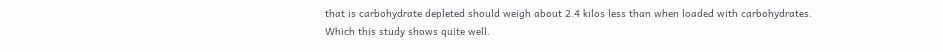that is carbohydrate depleted should weigh about 2.4 kilos less than when loaded with carbohydrates.
Which this study shows quite well.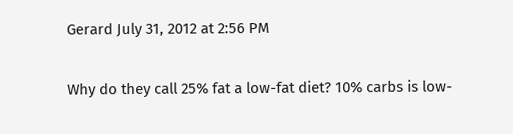Gerard July 31, 2012 at 2:56 PM

Why do they call 25% fat a low-fat diet? 10% carbs is low-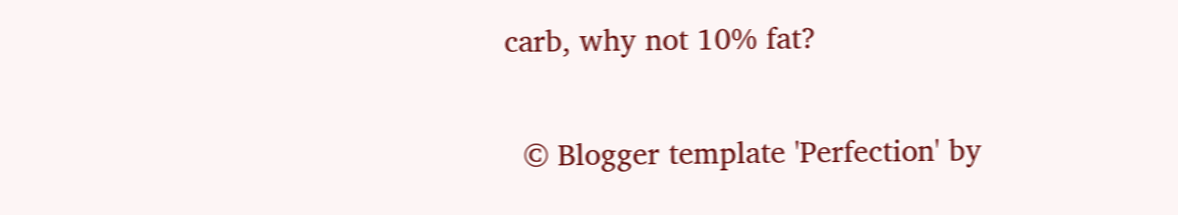carb, why not 10% fat?

  © Blogger template 'Perfection' by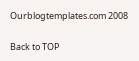Ourblogtemplates.com 2008

Back to TOP